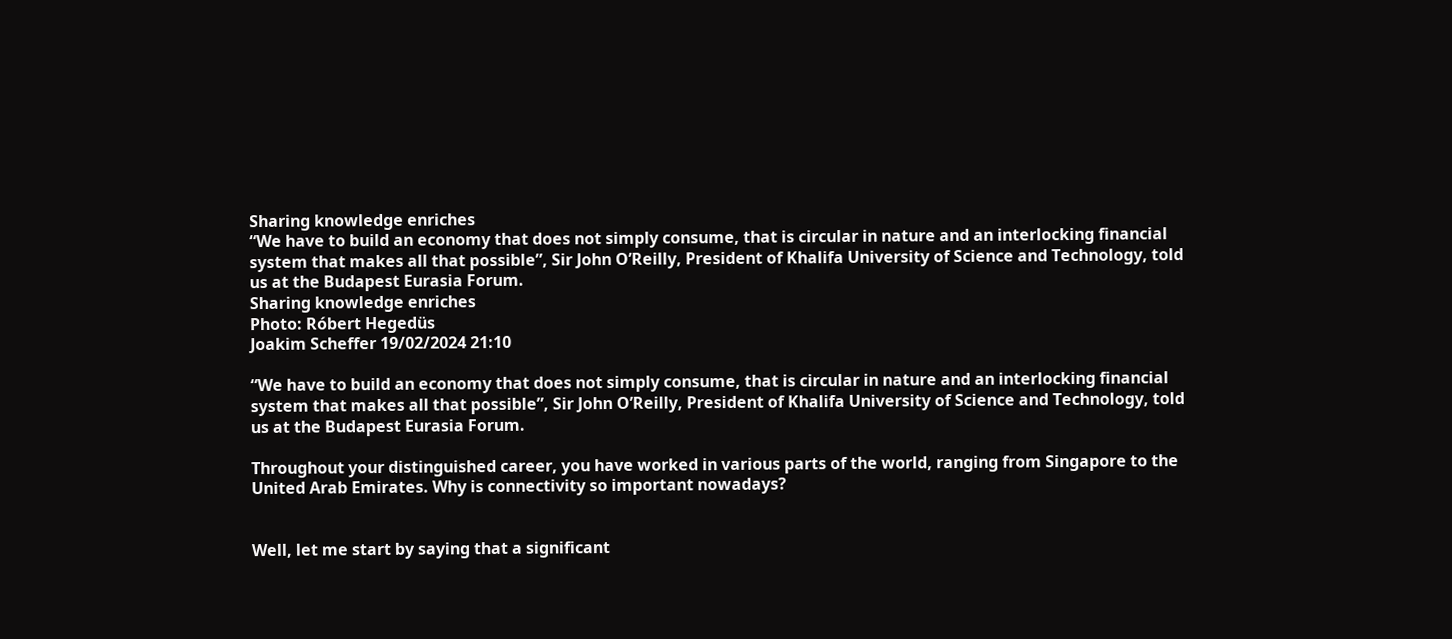Sharing knowledge enriches
“We have to build an economy that does not simply consume, that is circular in nature and an interlocking financial system that makes all that possible”, Sir John O’Reilly, President of Khalifa University of Science and Technology, told us at the Budapest Eurasia Forum.
Sharing knowledge enriches
Photo: Róbert Hegedüs
Joakim Scheffer 19/02/2024 21:10

“We have to build an economy that does not simply consume, that is circular in nature and an interlocking financial system that makes all that possible”, Sir John O’Reilly, President of Khalifa University of Science and Technology, told us at the Budapest Eurasia Forum.

Throughout your distinguished career, you have worked in various parts of the world, ranging from Singapore to the United Arab Emirates. Why is connectivity so important nowadays?


Well, let me start by saying that a significant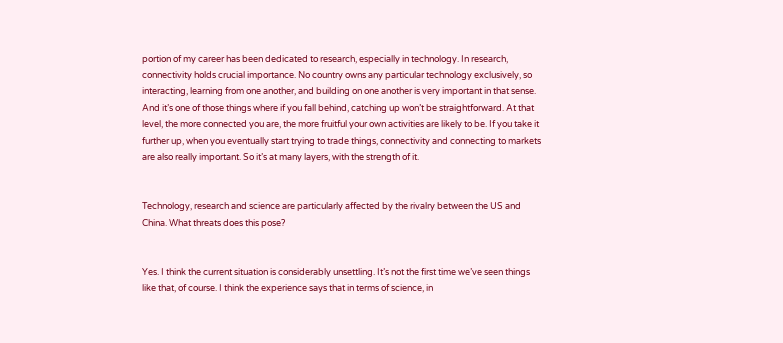portion of my career has been dedicated to research, especially in technology. In research, connectivity holds crucial importance. No country owns any particular technology exclusively, so interacting, learning from one another, and building on one another is very important in that sense. And it’s one of those things where if you fall behind, catching up won’t be straightforward. At that level, the more connected you are, the more fruitful your own activities are likely to be. If you take it further up, when you eventually start trying to trade things, connectivity and connecting to markets are also really important. So it’s at many layers, with the strength of it.


Technology, research and science are particularly affected by the rivalry between the US and China. What threats does this pose?


Yes. I think the current situation is considerably unsettling. It’s not the first time we’ve seen things like that, of course. I think the experience says that in terms of science, in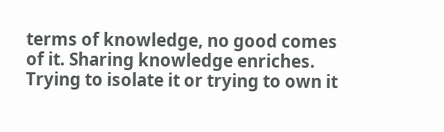terms of knowledge, no good comes of it. Sharing knowledge enriches. Trying to isolate it or trying to own it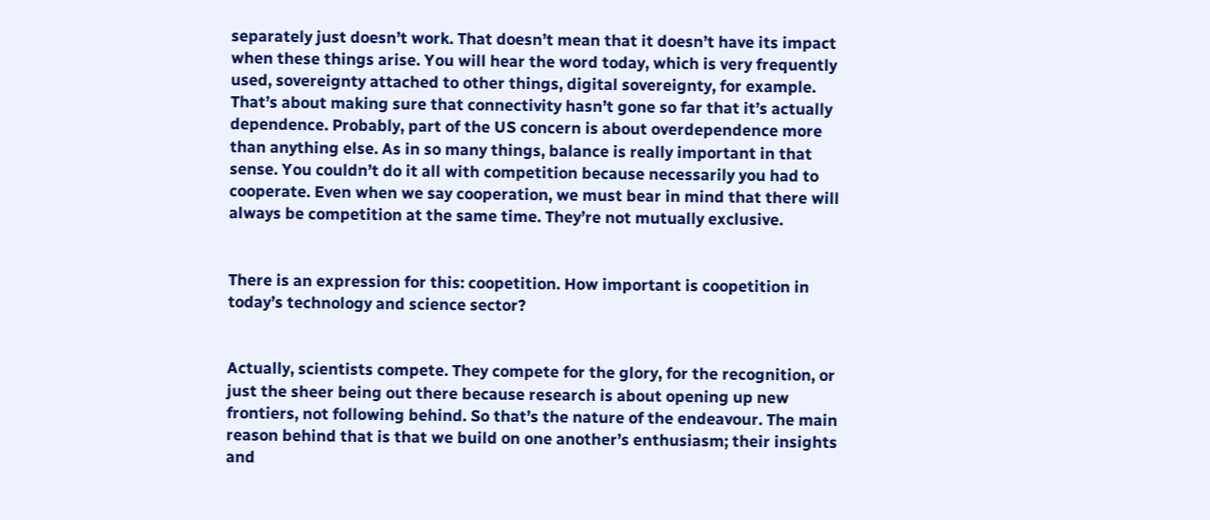separately just doesn’t work. That doesn’t mean that it doesn’t have its impact when these things arise. You will hear the word today, which is very frequently used, sovereignty attached to other things, digital sovereignty, for example. That’s about making sure that connectivity hasn’t gone so far that it’s actually dependence. Probably, part of the US concern is about overdependence more than anything else. As in so many things, balance is really important in that sense. You couldn’t do it all with competition because necessarily you had to cooperate. Even when we say cooperation, we must bear in mind that there will always be competition at the same time. They’re not mutually exclusive.


There is an expression for this: coopetition. How important is coopetition in today’s technology and science sector?


Actually, scientists compete. They compete for the glory, for the recognition, or just the sheer being out there because research is about opening up new frontiers, not following behind. So that’s the nature of the endeavour. The main reason behind that is that we build on one another’s enthusiasm; their insights and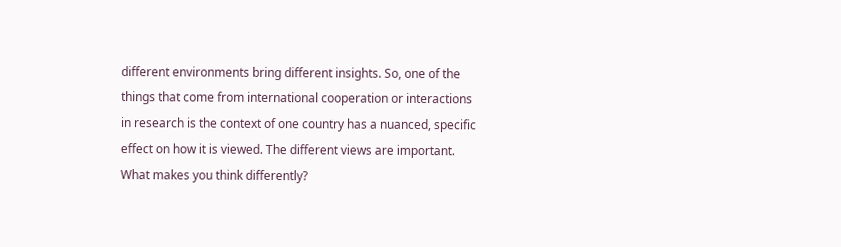different environments bring different insights. So, one of the things that come from international cooperation or interactions in research is the context of one country has a nuanced, specific effect on how it is viewed. The different views are important. What makes you think differently?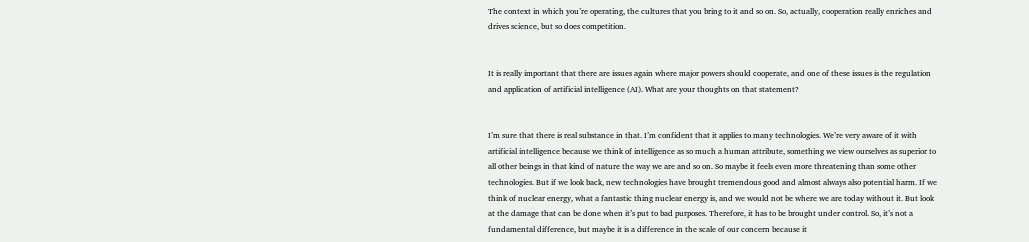The context in which you’re operating, the cultures that you bring to it and so on. So, actually, cooperation really enriches and drives science, but so does competition.


It is really important that there are issues again where major powers should cooperate, and one of these issues is the regulation and application of artificial intelligence (AI). What are your thoughts on that statement?


I’m sure that there is real substance in that. I’m confident that it applies to many technologies. We’re very aware of it with artificial intelligence because we think of intelligence as so much a human attribute, something we view ourselves as superior to all other beings in that kind of nature the way we are and so on. So maybe it feels even more threatening than some other technologies. But if we look back, new technologies have brought tremendous good and almost always also potential harm. If we think of nuclear energy, what a fantastic thing nuclear energy is, and we would not be where we are today without it. But look at the damage that can be done when it’s put to bad purposes. Therefore, it has to be brought under control. So, it’s not a fundamental difference, but maybe it is a difference in the scale of our concern because it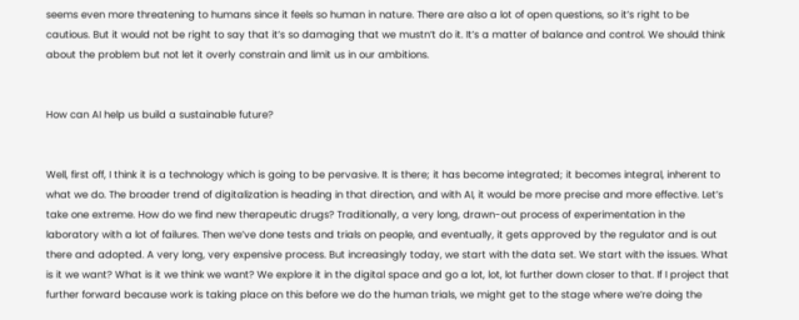seems even more threatening to humans since it feels so human in nature. There are also a lot of open questions, so it’s right to be cautious. But it would not be right to say that it’s so damaging that we mustn’t do it. It’s a matter of balance and control. We should think about the problem but not let it overly constrain and limit us in our ambitions.


How can AI help us build a sustainable future?


Well, first off, I think it is a technology which is going to be pervasive. It is there; it has become integrated; it becomes integral, inherent to what we do. The broader trend of digitalization is heading in that direction, and with AI, it would be more precise and more effective. Let’s take one extreme. How do we find new therapeutic drugs? Traditionally, a very long, drawn-out process of experimentation in the laboratory with a lot of failures. Then we’ve done tests and trials on people, and eventually, it gets approved by the regulator and is out there and adopted. A very long, very expensive process. But increasingly today, we start with the data set. We start with the issues. What is it we want? What is it we think we want? We explore it in the digital space and go a lot, lot, lot further down closer to that. If I project that further forward because work is taking place on this before we do the human trials, we might get to the stage where we’re doing the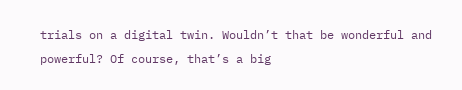trials on a digital twin. Wouldn’t that be wonderful and powerful? Of course, that’s a big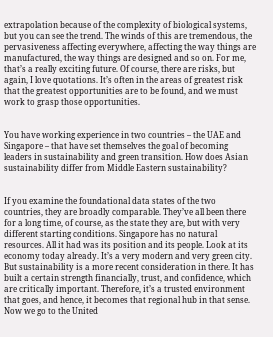extrapolation because of the complexity of biological systems, but you can see the trend. The winds of this are tremendous, the pervasiveness affecting everywhere, affecting the way things are manufactured, the way things are designed and so on. For me, that’s a really exciting future. Of course, there are risks, but again, I love quotations. It’s often in the areas of greatest risk that the greatest opportunities are to be found, and we must work to grasp those opportunities.


You have working experience in two countries – the UAE and Singapore – that have set themselves the goal of becoming leaders in sustainability and green transition. How does Asian sustainability differ from Middle Eastern sustainability?


If you examine the foundational data states of the two countries, they are broadly comparable. They’ve all been there for a long time, of course, as the state they are, but with very different starting conditions. Singapore has no natural resources. All it had was its position and its people. Look at its economy today already. It’s a very modern and very green city. But sustainability is a more recent consideration in there. It has built a certain strength financially, trust, and confidence, which are critically important. Therefore, it’s a trusted environment that goes, and hence, it becomes that regional hub in that sense. Now we go to the United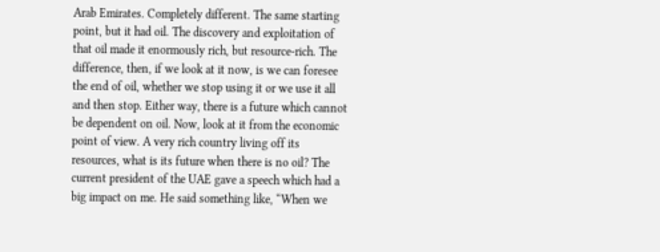Arab Emirates. Completely different. The same starting point, but it had oil. The discovery and exploitation of that oil made it enormously rich, but resource-rich. The difference, then, if we look at it now, is we can foresee the end of oil, whether we stop using it or we use it all and then stop. Either way, there is a future which cannot be dependent on oil. Now, look at it from the economic point of view. A very rich country living off its resources, what is its future when there is no oil? The current president of the UAE gave a speech which had a big impact on me. He said something like, “When we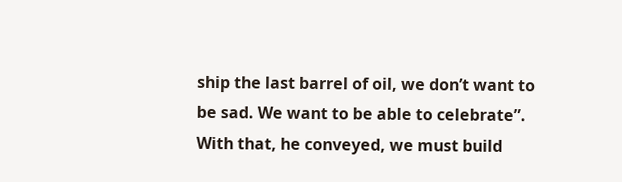ship the last barrel of oil, we don’t want to be sad. We want to be able to celebrate”. With that, he conveyed, we must build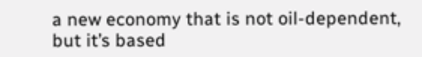a new economy that is not oil-dependent, but it’s based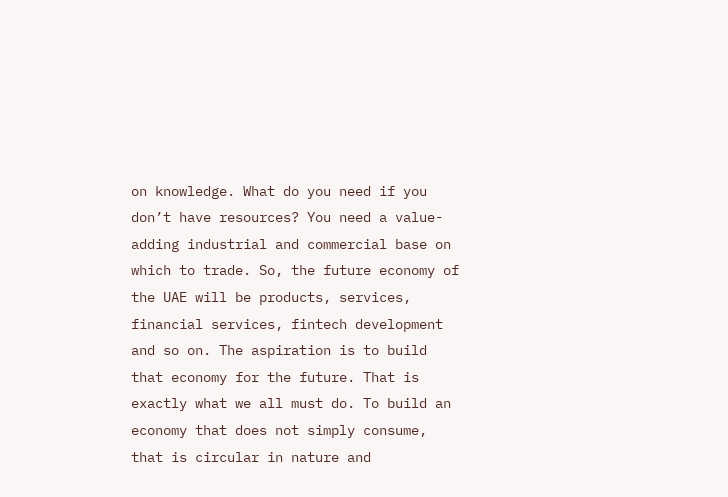on knowledge. What do you need if you don’t have resources? You need a value-adding industrial and commercial base on which to trade. So, the future economy of the UAE will be products, services, financial services, fintech development and so on. The aspiration is to build that economy for the future. That is exactly what we all must do. To build an economy that does not simply consume, that is circular in nature and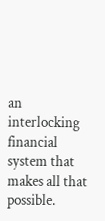an interlocking financial system that makes all that possible.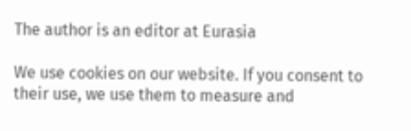The author is an editor at Eurasia

We use cookies on our website. If you consent to their use, we use them to measure and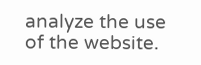analyze the use of the website.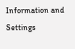Information and Settings